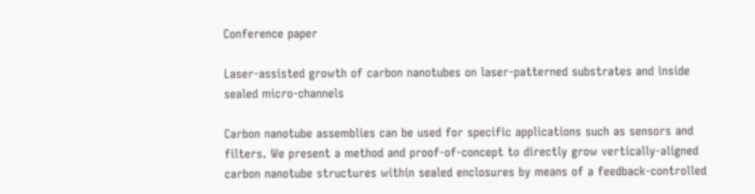Conference paper

Laser-assisted growth of carbon nanotubes on laser-patterned substrates and inside sealed micro-channels

Carbon nanotube assemblies can be used for specific applications such as sensors and filters. We present a method and proof-of-concept to directly grow vertically-aligned carbon nanotube structures within sealed enclosures by means of a feedback-controlled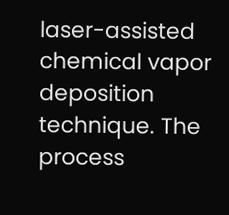laser-assisted chemical vapor deposition technique. The process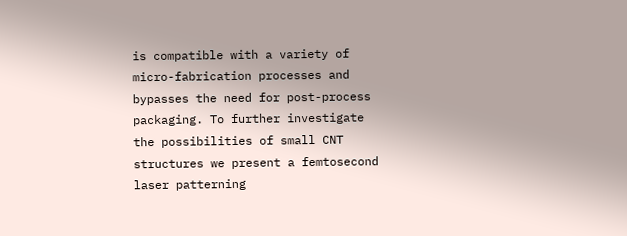is compatible with a variety of micro-fabrication processes and bypasses the need for post-process packaging. To further investigate the possibilities of small CNT structures we present a femtosecond laser patterning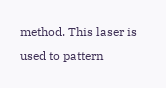method. This laser is used to pattern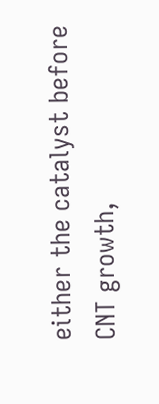either the catalyst before CNT growth,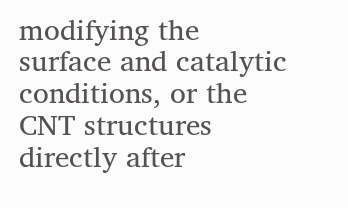modifying the surface and catalytic conditions, or the CNT structures directly after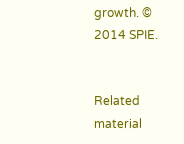growth. © 2014 SPIE.


Related material